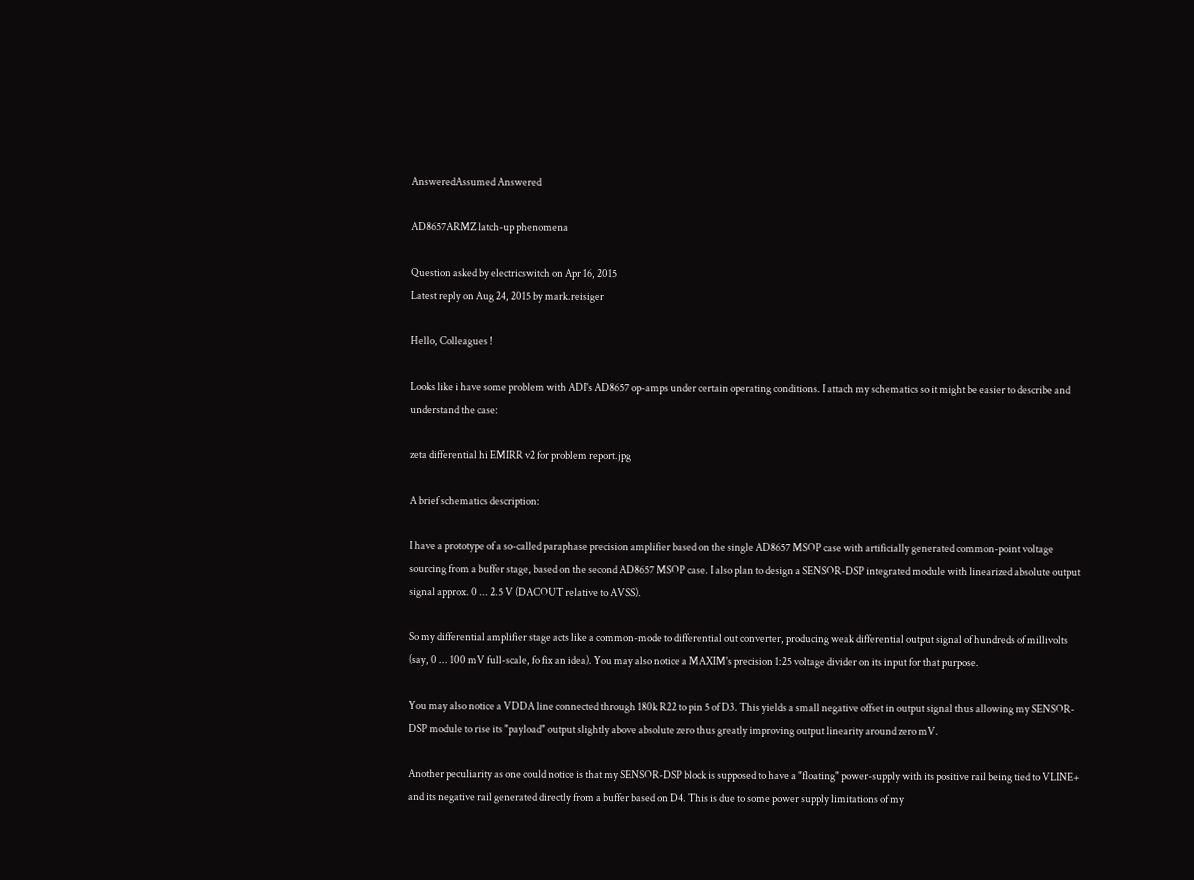AnsweredAssumed Answered

AD8657ARMZ latch-up phenomena

Question asked by electricswitch on Apr 16, 2015
Latest reply on Aug 24, 2015 by mark.reisiger

Hello, Colleagues !

Looks like i have some problem with ADI's AD8657 op-amps under certain operating conditions. I attach my schematics so it might be easier to describe and understand the case:

zeta differential hi EMIRR v2 for problem report.jpg

A brief schematics description:

I have a prototype of a so-called paraphase precision amplifier based on the single AD8657 MSOP case with artificially generated common-point voltage sourcing from a buffer stage, based on the second AD8657 MSOP case. I also plan to design a SENSOR-DSP integrated module with linearized absolute output signal approx. 0 ... 2.5 V (DACOUT relative to AVSS).

So my differential amplifier stage acts like a common-mode to differential out converter, producing weak differential output signal of hundreds of millivolts (say, 0 ... 100 mV full-scale, fo fix an idea). You may also notice a MAXIM's precision 1:25 voltage divider on its input for that purpose.

You may also notice a VDDA line connected through 180k R22 to pin 5 of D3. This yields a small negative offset in output signal thus allowing my SENSOR-DSP module to rise its "payload" output slightly above absolute zero thus greatly improving output linearity around zero mV.

Another peculiarity as one could notice is that my SENSOR-DSP block is supposed to have a "floating" power-supply with its positive rail being tied to VLINE+ and its negative rail generated directly from a buffer based on D4. This is due to some power supply limitations of my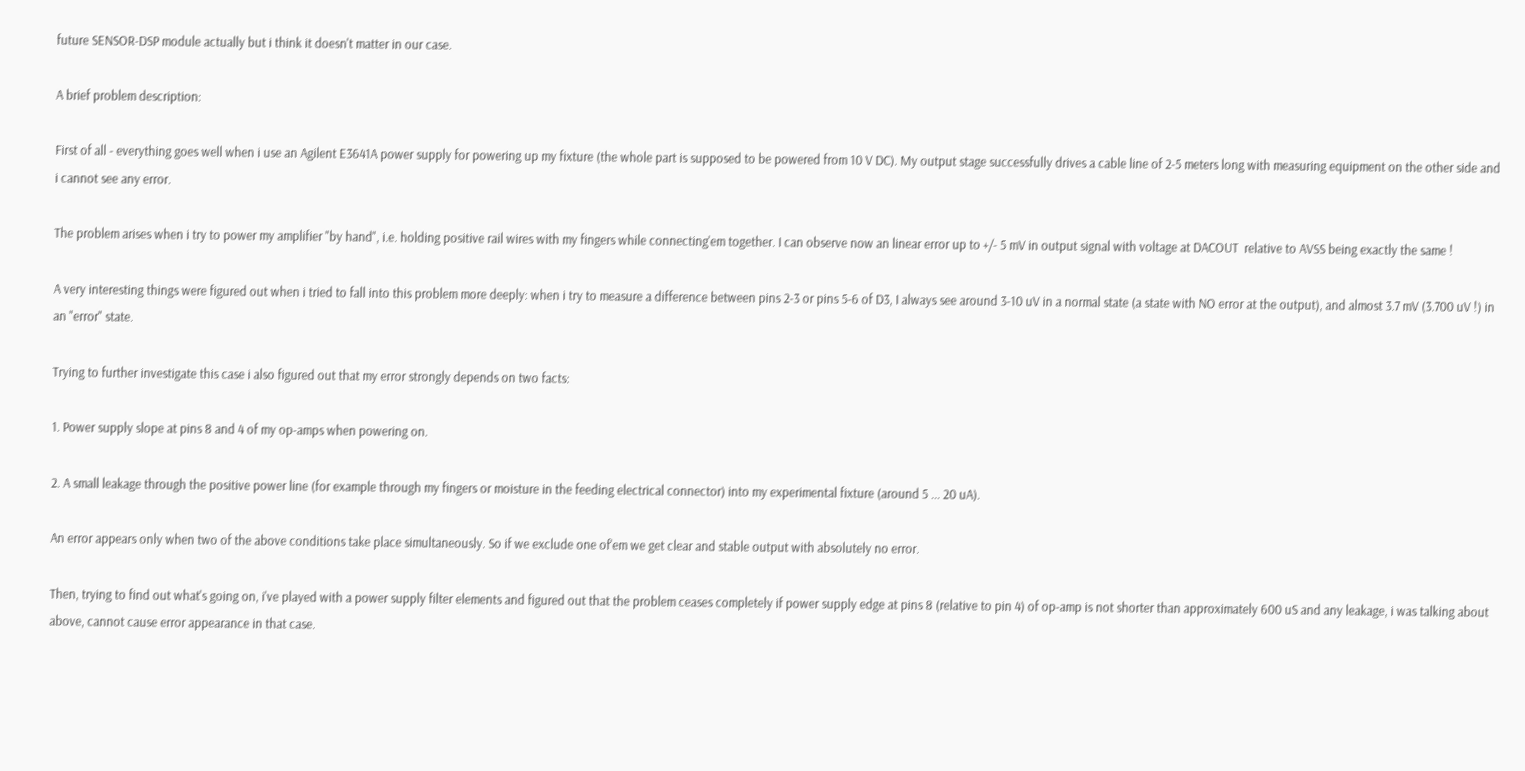future SENSOR-DSP module actually but i think it doesn't matter in our case.

A brief problem description:

First of all - everything goes well when i use an Agilent E3641A power supply for powering up my fixture (the whole part is supposed to be powered from 10 V DC). My output stage successfully drives a cable line of 2-5 meters long with measuring equipment on the other side and i cannot see any error.

The problem arises when i try to power my amplifier "by hand", i.e. holding positive rail wires with my fingers while connecting'em together. I can observe now an linear error up to +/- 5 mV in output signal with voltage at DACOUT  relative to AVSS being exactly the same !

A very interesting things were figured out when i tried to fall into this problem more deeply: when i try to measure a difference between pins 2-3 or pins 5-6 of D3, I always see around 3-10 uV in a normal state (a state with NO error at the output), and almost 3.7 mV (3.700 uV !) in an "error" state.

Trying to further investigate this case i also figured out that my error strongly depends on two facts:

1. Power supply slope at pins 8 and 4 of my op-amps when powering on.

2. A small leakage through the positive power line (for example through my fingers or moisture in the feeding electrical connector) into my experimental fixture (around 5 ... 20 uA).

An error appears only when two of the above conditions take place simultaneously. So if we exclude one of'em we get clear and stable output with absolutely no error.

Then, trying to find out what's going on, i've played with a power supply filter elements and figured out that the problem ceases completely if power supply edge at pins 8 (relative to pin 4) of op-amp is not shorter than approximately 600 uS and any leakage, i was talking about above, cannot cause error appearance in that case.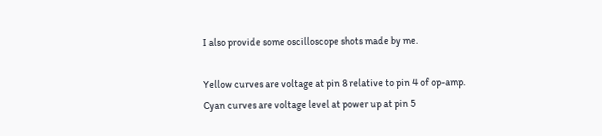I also provide some oscilloscope shots made by me.

Yellow curves are voltage at pin 8 relative to pin 4 of op-amp.
Cyan curves are voltage level at power up at pin 5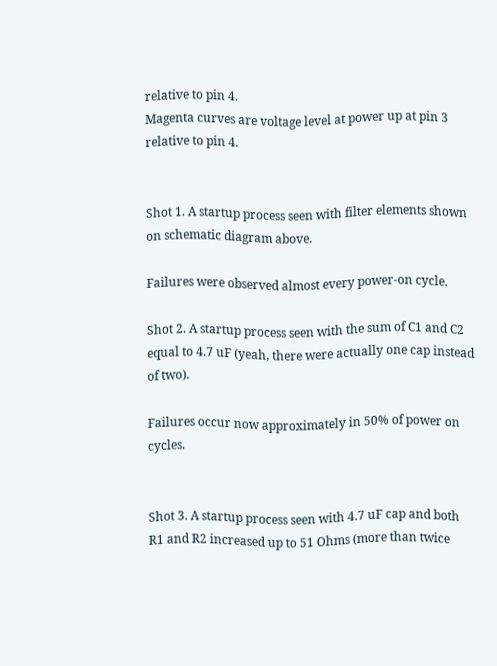relative to pin 4.
Magenta curves are voltage level at power up at pin 3 relative to pin 4.


Shot 1. A startup process seen with filter elements shown on schematic diagram above.

Failures were observed almost every power-on cycle.

Shot 2. A startup process seen with the sum of C1 and C2 equal to 4.7 uF (yeah, there were actually one cap instead of two).

Failures occur now approximately in 50% of power on cycles.


Shot 3. A startup process seen with 4.7 uF cap and both R1 and R2 increased up to 51 Ohms (more than twice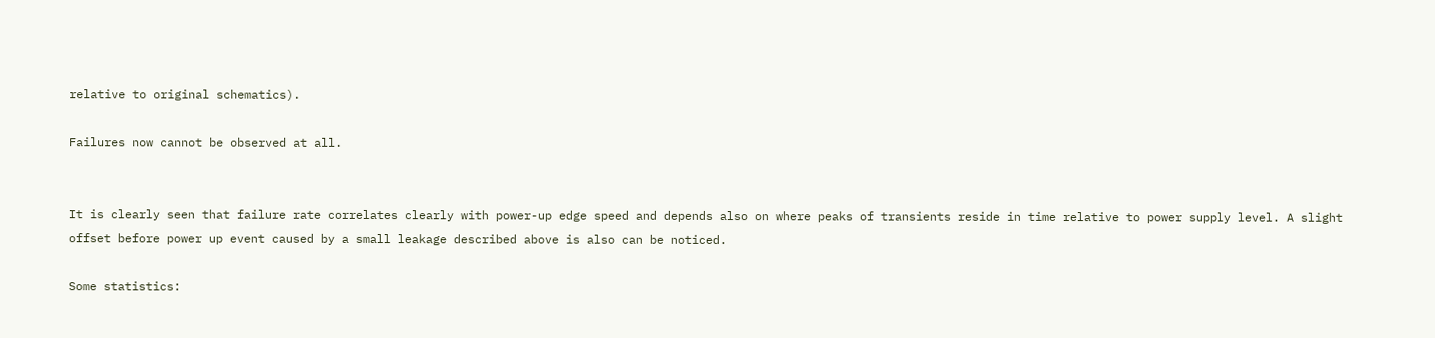relative to original schematics).

Failures now cannot be observed at all.


It is clearly seen that failure rate correlates clearly with power-up edge speed and depends also on where peaks of transients reside in time relative to power supply level. A slight offset before power up event caused by a small leakage described above is also can be noticed.

Some statistics: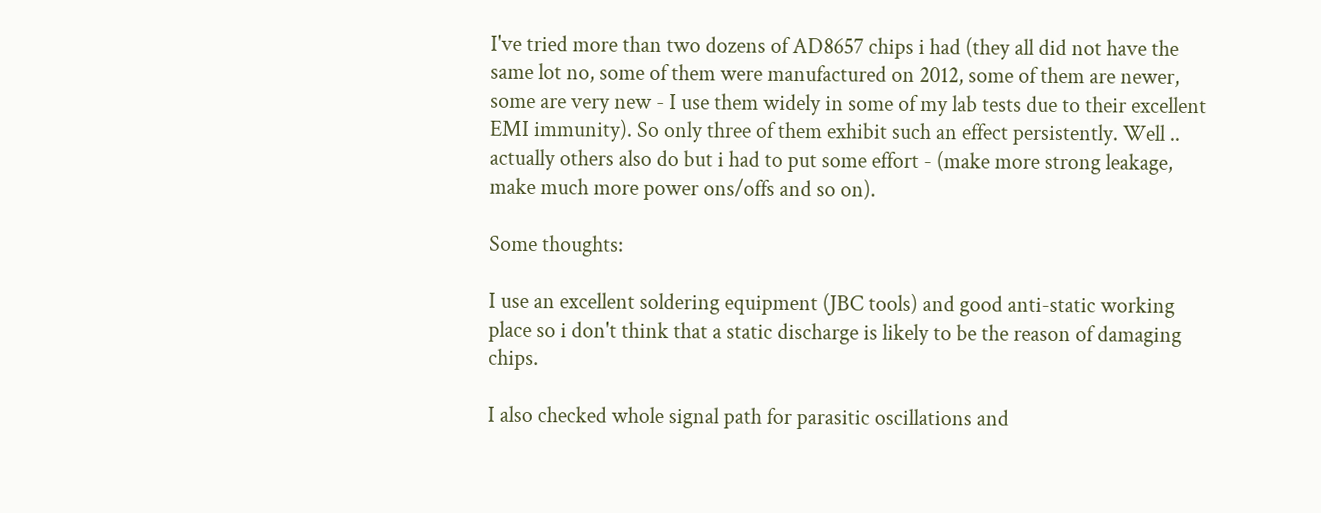I've tried more than two dozens of AD8657 chips i had (they all did not have the same lot no, some of them were manufactured on 2012, some of them are newer, some are very new - I use them widely in some of my lab tests due to their excellent EMI immunity). So only three of them exhibit such an effect persistently. Well .. actually others also do but i had to put some effort - (make more strong leakage, make much more power ons/offs and so on).

Some thoughts:

I use an excellent soldering equipment (JBC tools) and good anti-static working place so i don't think that a static discharge is likely to be the reason of damaging chips.

I also checked whole signal path for parasitic oscillations and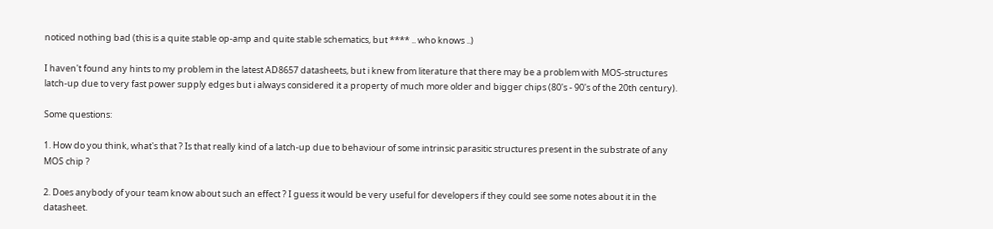noticed nothing bad (this is a quite stable op-amp and quite stable schematics, but **** .. who knows ..)

I haven't found any hints to my problem in the latest AD8657 datasheets, but i knew from literature that there may be a problem with MOS-structures latch-up due to very fast power supply edges but i always considered it a property of much more older and bigger chips (80's - 90's of the 20th century).

Some questions:

1. How do you think, what's that ? Is that really kind of a latch-up due to behaviour of some intrinsic parasitic structures present in the substrate of any MOS chip ?

2. Does anybody of your team know about such an effect ? I guess it would be very useful for developers if they could see some notes about it in the datasheet.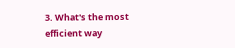3. What's the most efficient way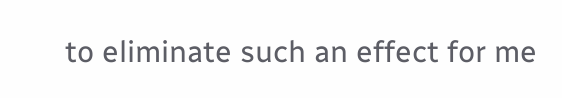to eliminate such an effect for me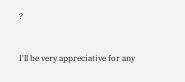?


I'll be very appreciative for any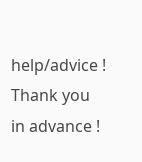help/advice !
Thank you in advance !